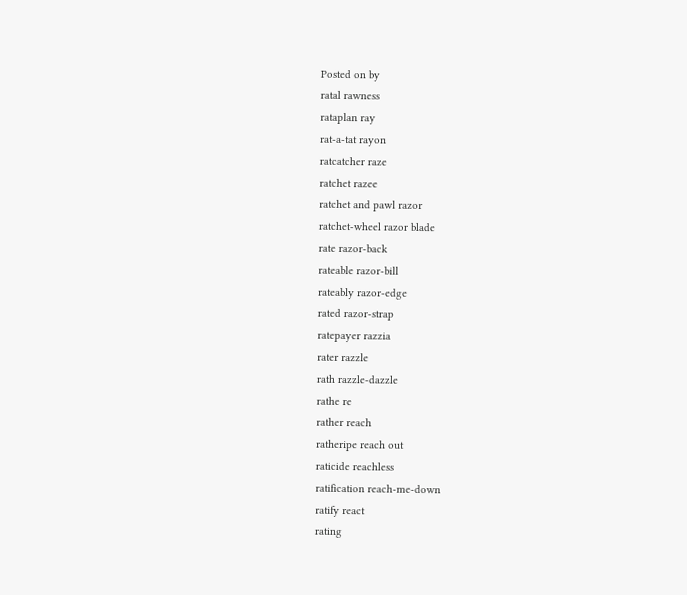Posted on by
ratal rawness
rataplan ray
rat-a-tat rayon
ratcatcher raze
ratchet razee
ratchet and pawl razor
ratchet-wheel razor blade
rate razor-back
rateable razor-bill
rateably razor-edge
rated razor-strap
ratepayer razzia
rater razzle
rath razzle-dazzle
rathe re
rather reach
ratheripe reach out
raticide reachless
ratification reach-me-down
ratify react
rating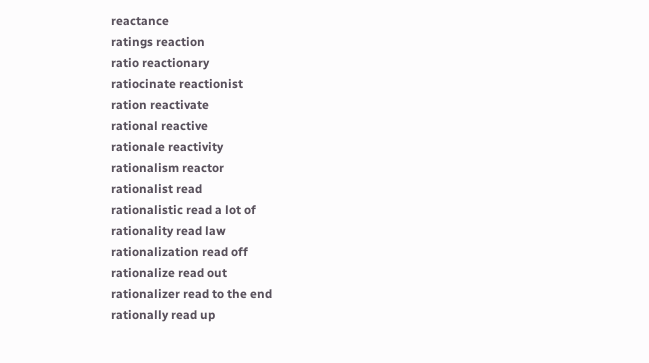reactance
ratings reaction
ratio reactionary
ratiocinate reactionist
ration reactivate
rational reactive
rationale reactivity
rationalism reactor
rationalist read
rationalistic read a lot of
rationality read law
rationalization read off
rationalize read out
rationalizer read to the end
rationally read up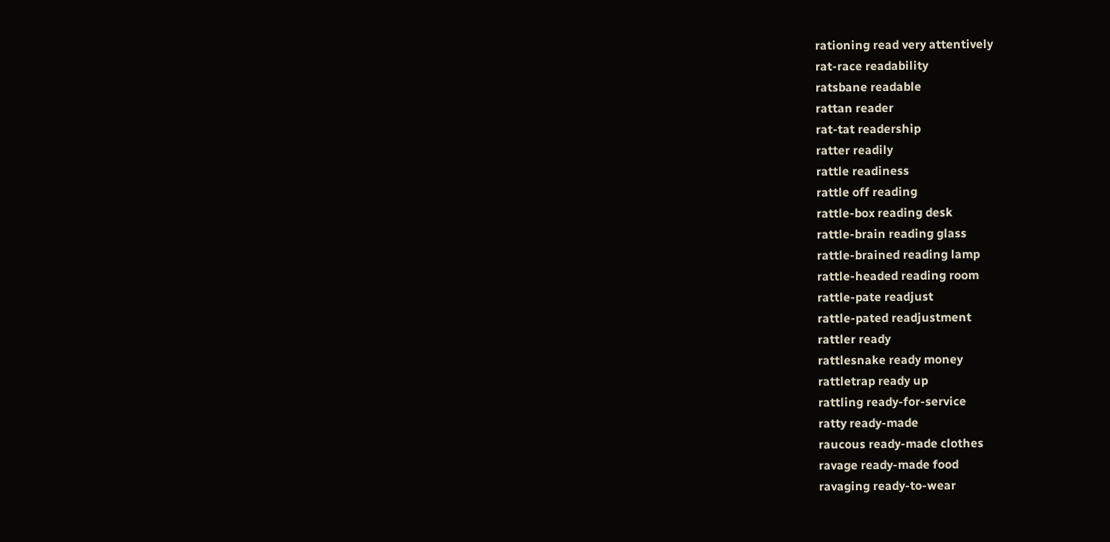rationing read very attentively
rat-race readability
ratsbane readable
rattan reader
rat-tat readership
ratter readily
rattle readiness
rattle off reading
rattle-box reading desk
rattle-brain reading glass
rattle-brained reading lamp
rattle-headed reading room
rattle-pate readjust
rattle-pated readjustment
rattler ready
rattlesnake ready money
rattletrap ready up
rattling ready-for-service
ratty ready-made
raucous ready-made clothes
ravage ready-made food
ravaging ready-to-wear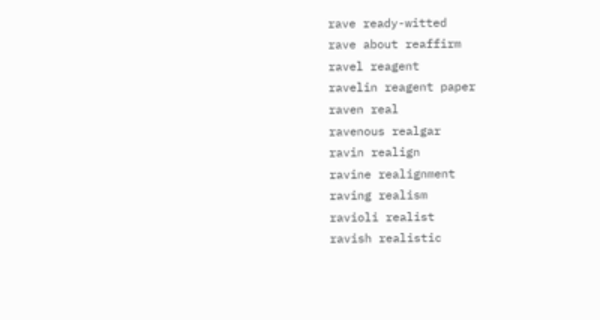rave ready-witted
rave about reaffirm
ravel reagent
ravelin reagent paper
raven real
ravenous realgar
ravin realign
ravine realignment
raving realism
ravioli realist
ravish realistic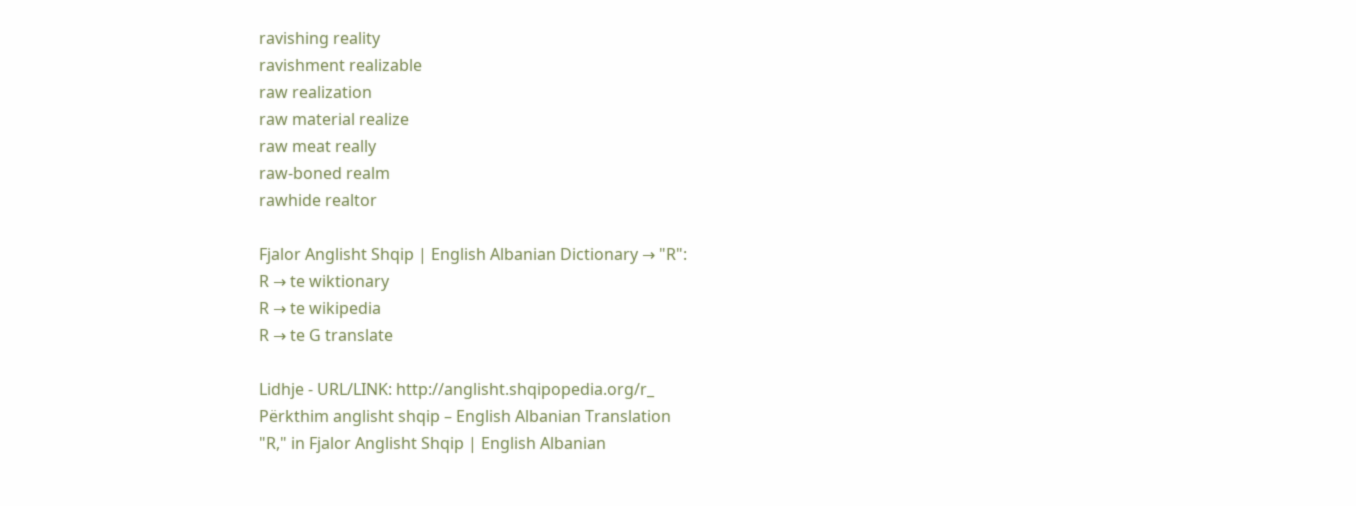ravishing reality
ravishment realizable
raw realization
raw material realize
raw meat really
raw-boned realm
rawhide realtor

Fjalor Anglisht Shqip | English Albanian Dictionary → "R":
R → te wiktionary
R → te wikipedia
R → te G translate

Lidhje - URL/LINK: http://anglisht.shqipopedia.org/r_
Përkthim anglisht shqip – English Albanian Translation
"R," in Fjalor Anglisht Shqip | English Albanian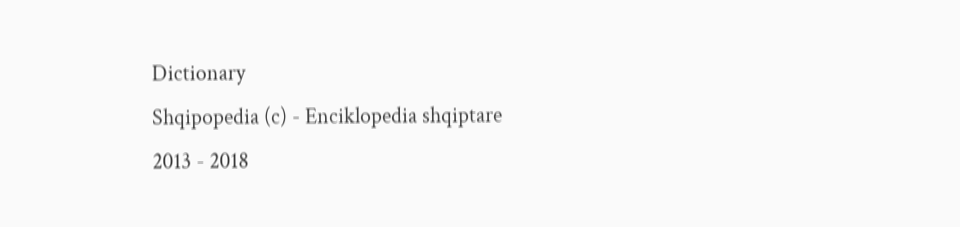Dictionary
Shqipopedia (c) - Enciklopedia shqiptare
2013 - 2018